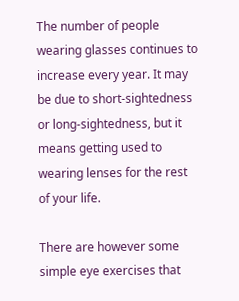The number of people wearing glasses continues to increase every year. It may be due to short-sightedness or long-sightedness, but it means getting used to wearing lenses for the rest of your life.

There are however some simple eye exercises that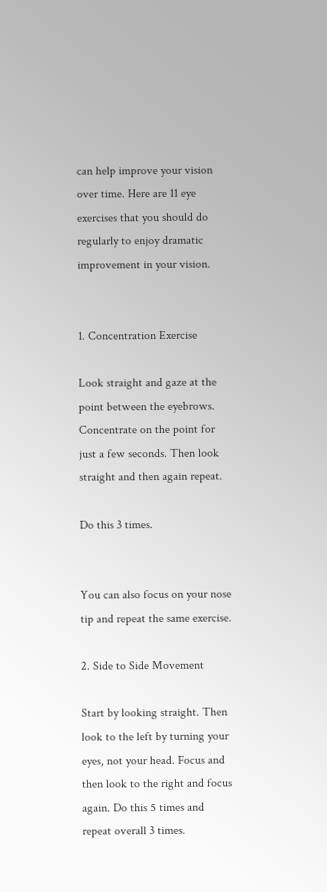can help improve your vision over time. Here are 11 eye exercises that you should do regularly to enjoy dramatic improvement in your vision.


1. Concentration Exercise

Look straight and gaze at the point between the eyebrows. Concentrate on the point for just a few seconds. Then look straight and then again repeat.

Do this 3 times.


You can also focus on your nose tip and repeat the same exercise.

2. Side to Side Movement

Start by looking straight. Then look to the left by turning your eyes, not your head. Focus and then look to the right and focus again. Do this 5 times and repeat overall 3 times.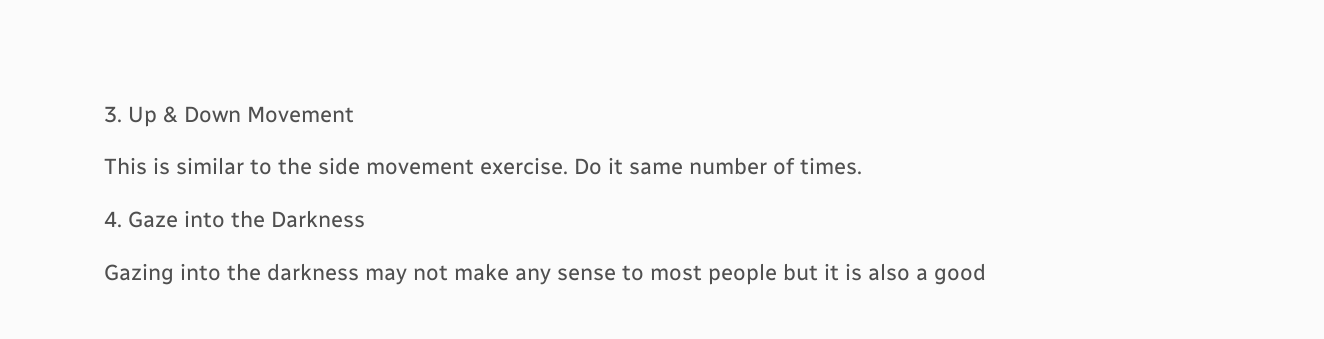3. Up & Down Movement

This is similar to the side movement exercise. Do it same number of times.

4. Gaze into the Darkness

Gazing into the darkness may not make any sense to most people but it is also a good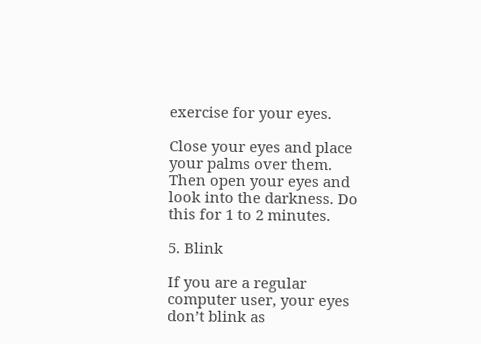exercise for your eyes.

Close your eyes and place your palms over them. Then open your eyes and look into the darkness. Do this for 1 to 2 minutes.

5. Blink

If you are a regular computer user, your eyes don’t blink as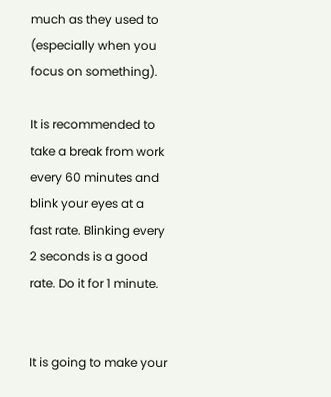much as they used to (especially when you focus on something).

It is recommended to take a break from work every 60 minutes and blink your eyes at a fast rate. Blinking every 2 seconds is a good rate. Do it for 1 minute.


It is going to make your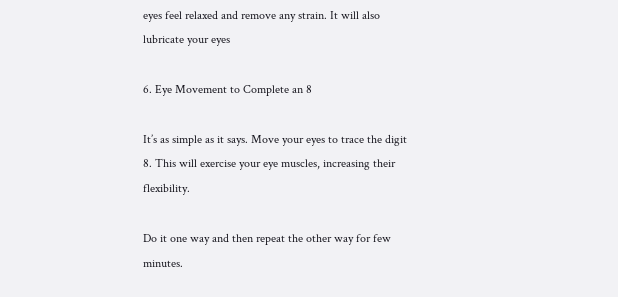eyes feel relaxed and remove any strain. It will also lubricate your eyes

6. Eye Movement to Complete an 8

It’s as simple as it says. Move your eyes to trace the digit 8. This will exercise your eye muscles, increasing their flexibility.

Do it one way and then repeat the other way for few minutes.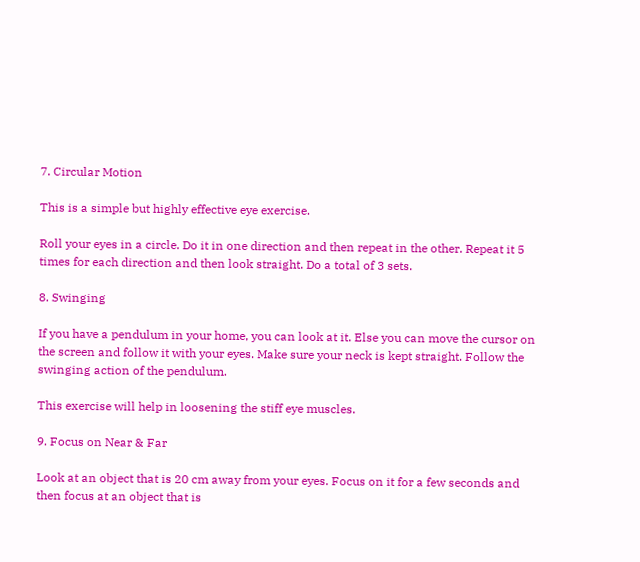7. Circular Motion

This is a simple but highly effective eye exercise.

Roll your eyes in a circle. Do it in one direction and then repeat in the other. Repeat it 5 times for each direction and then look straight. Do a total of 3 sets.

8. Swinging

If you have a pendulum in your home, you can look at it. Else you can move the cursor on the screen and follow it with your eyes. Make sure your neck is kept straight. Follow the swinging action of the pendulum.

This exercise will help in loosening the stiff eye muscles.

9. Focus on Near & Far

Look at an object that is 20 cm away from your eyes. Focus on it for a few seconds and then focus at an object that is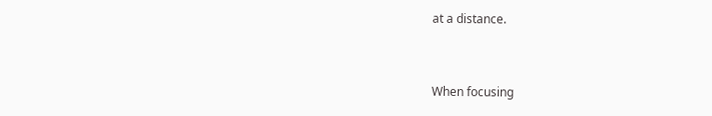at a distance.


When focusing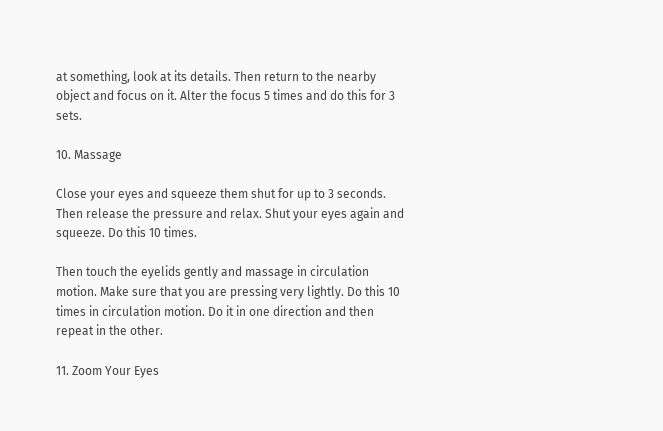at something, look at its details. Then return to the nearby object and focus on it. Alter the focus 5 times and do this for 3 sets.

10. Massage

Close your eyes and squeeze them shut for up to 3 seconds. Then release the pressure and relax. Shut your eyes again and squeeze. Do this 10 times.

Then touch the eyelids gently and massage in circulation motion. Make sure that you are pressing very lightly. Do this 10 times in circulation motion. Do it in one direction and then repeat in the other.

11. Zoom Your Eyes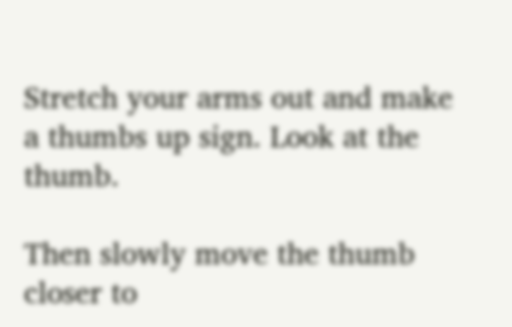Stretch your arms out and make a thumbs up sign. Look at the thumb.

Then slowly move the thumb closer to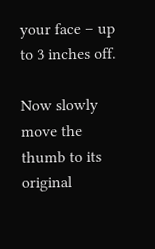your face – up to 3 inches off.

Now slowly move the thumb to its original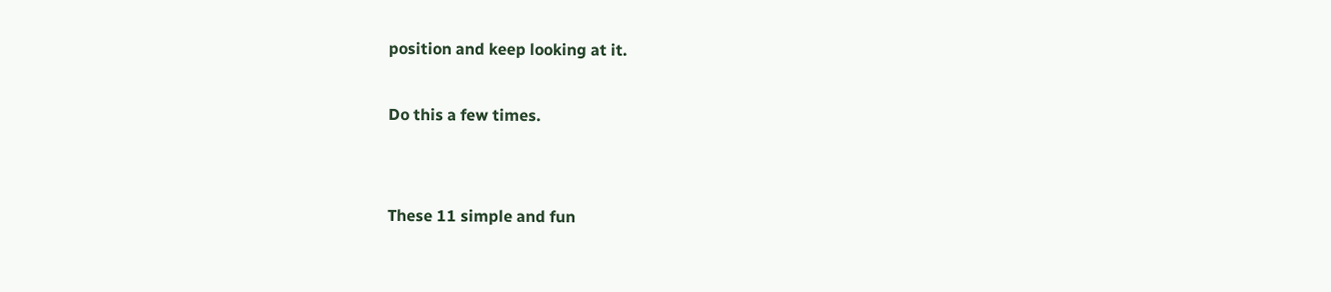position and keep looking at it.

Do this a few times.


These 11 simple and fun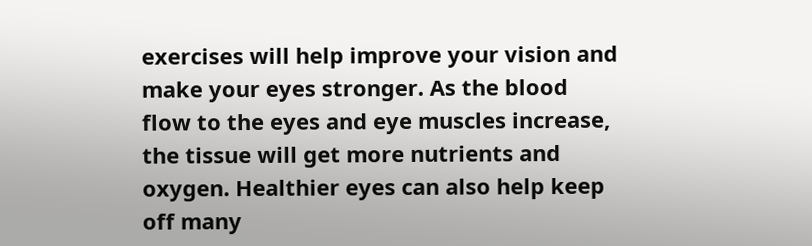exercises will help improve your vision and make your eyes stronger. As the blood flow to the eyes and eye muscles increase, the tissue will get more nutrients and oxygen. Healthier eyes can also help keep off many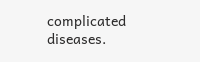complicated diseases.